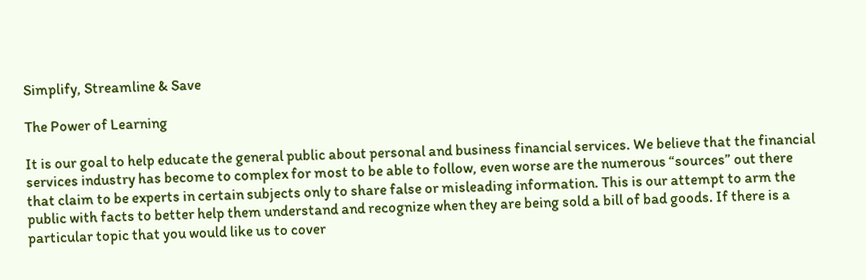Simplify, Streamline & Save

The Power of Learning

It is our goal to help educate the general public about personal and business financial services. We believe that the financial services industry has become to complex for most to be able to follow, even worse are the numerous “sources” out there that claim to be experts in certain subjects only to share false or misleading information. This is our attempt to arm the public with facts to better help them understand and recognize when they are being sold a bill of bad goods. If there is a particular topic that you would like us to cover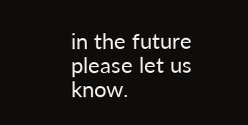in the future please let us know.